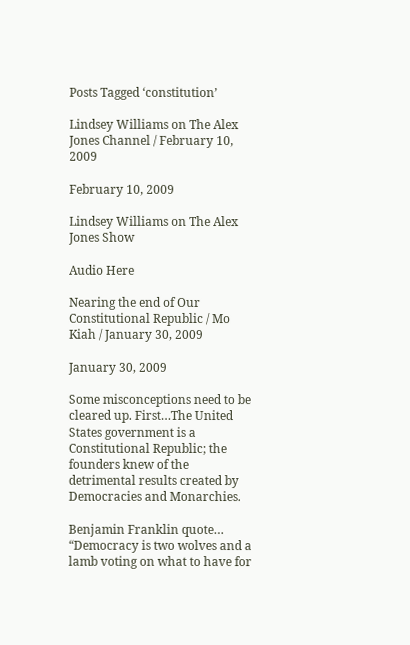Posts Tagged ‘constitution’

Lindsey Williams on The Alex Jones Channel / February 10, 2009

February 10, 2009

Lindsey Williams on The Alex Jones Show

Audio Here

Nearing the end of Our Constitutional Republic / Mo Kiah / January 30, 2009

January 30, 2009

Some misconceptions need to be cleared up. First…The United States government is a Constitutional Republic; the founders knew of the detrimental results created by Democracies and Monarchies.

Benjamin Franklin quote… “Democracy is two wolves and a lamb voting on what to have for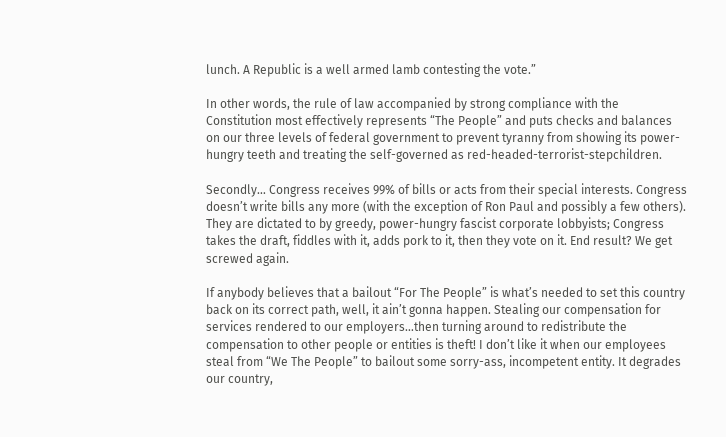lunch. A Republic is a well armed lamb contesting the vote.”

In other words, the rule of law accompanied by strong compliance with the Constitution most effectively represents “The People” and puts checks and balances on our three levels of federal government to prevent tyranny from showing its power-hungry teeth and treating the self-governed as red-headed-terrorist-stepchildren.

Secondly… Congress receives 99% of bills or acts from their special interests. Congress doesn’t write bills any more (with the exception of Ron Paul and possibly a few others). They are dictated to by greedy, power-hungry fascist corporate lobbyists; Congress takes the draft, fiddles with it, adds pork to it, then they vote on it. End result? We get screwed again.

If anybody believes that a bailout “For The People” is what’s needed to set this country back on its correct path, well, it ain’t gonna happen. Stealing our compensation for services rendered to our employers…then turning around to redistribute the compensation to other people or entities is theft! I don’t like it when our employees steal from “We The People” to bailout some sorry-ass, incompetent entity. It degrades our country,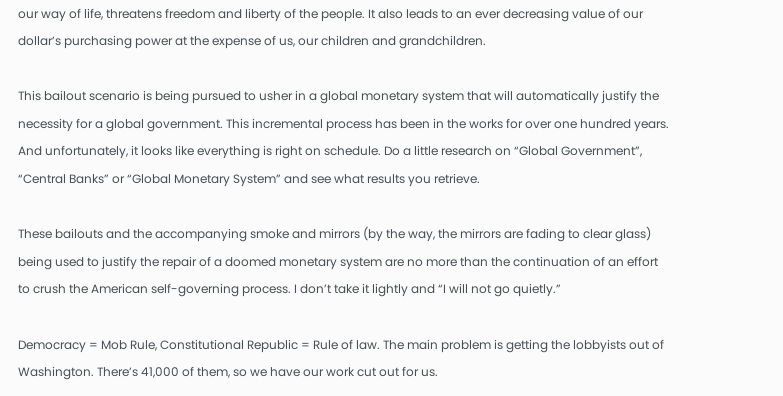our way of life, threatens freedom and liberty of the people. It also leads to an ever decreasing value of our dollar’s purchasing power at the expense of us, our children and grandchildren.

This bailout scenario is being pursued to usher in a global monetary system that will automatically justify the necessity for a global government. This incremental process has been in the works for over one hundred years. And unfortunately, it looks like everything is right on schedule. Do a little research on “Global Government”, “Central Banks” or “Global Monetary System” and see what results you retrieve.

These bailouts and the accompanying smoke and mirrors (by the way, the mirrors are fading to clear glass) being used to justify the repair of a doomed monetary system are no more than the continuation of an effort to crush the American self-governing process. I don’t take it lightly and “I will not go quietly.”

Democracy = Mob Rule, Constitutional Republic = Rule of law. The main problem is getting the lobbyists out of Washington. There’s 41,000 of them, so we have our work cut out for us.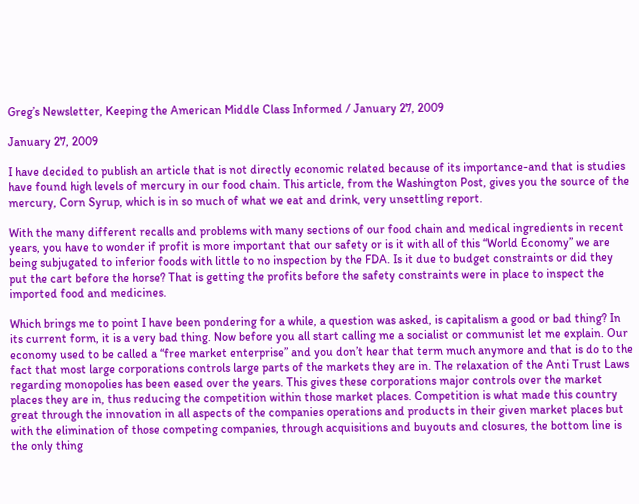Greg’s Newsletter, Keeping the American Middle Class Informed / January 27, 2009

January 27, 2009

I have decided to publish an article that is not directly economic related because of its importance-and that is studies have found high levels of mercury in our food chain. This article, from the Washington Post, gives you the source of the mercury, Corn Syrup, which is in so much of what we eat and drink, very unsettling report.

With the many different recalls and problems with many sections of our food chain and medical ingredients in recent years, you have to wonder if profit is more important that our safety or is it with all of this “World Economy” we are being subjugated to inferior foods with little to no inspection by the FDA. Is it due to budget constraints or did they put the cart before the horse? That is getting the profits before the safety constraints were in place to inspect the imported food and medicines.

Which brings me to point I have been pondering for a while, a question was asked, is capitalism a good or bad thing? In its current form, it is a very bad thing. Now before you all start calling me a socialist or communist let me explain. Our economy used to be called a “free market enterprise” and you don’t hear that term much anymore and that is do to the fact that most large corporations controls large parts of the markets they are in. The relaxation of the Anti Trust Laws regarding monopolies has been eased over the years. This gives these corporations major controls over the market places they are in, thus reducing the competition within those market places. Competition is what made this country great through the innovation in all aspects of the companies operations and products in their given market places but with the elimination of those competing companies, through acquisitions and buyouts and closures, the bottom line is the only thing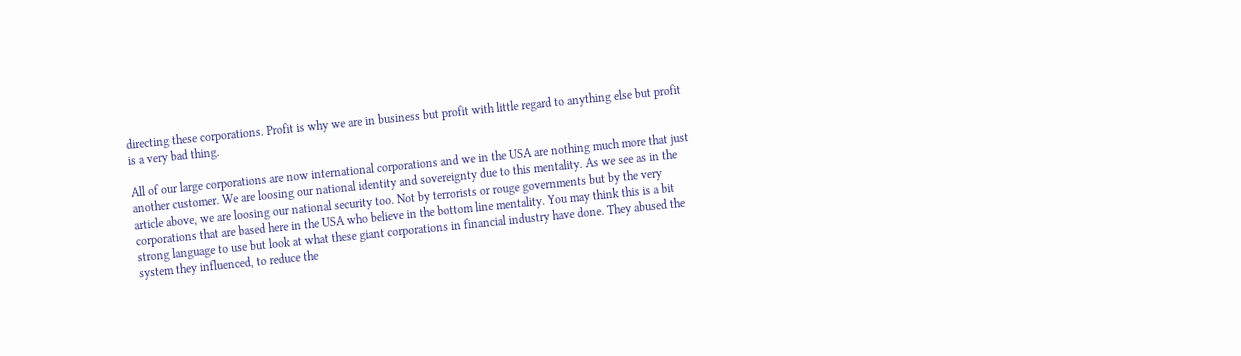directing these corporations. Profit is why we are in business but profit with little regard to anything else but profit is a very bad thing.

All of our large corporations are now international corporations and we in the USA are nothing much more that just another customer. We are loosing our national identity and sovereignty due to this mentality. As we see as in the article above, we are loosing our national security too. Not by terrorists or rouge governments but by the very corporations that are based here in the USA who believe in the bottom line mentality. You may think this is a bit strong language to use but look at what these giant corporations in financial industry have done. They abused the system they influenced, to reduce the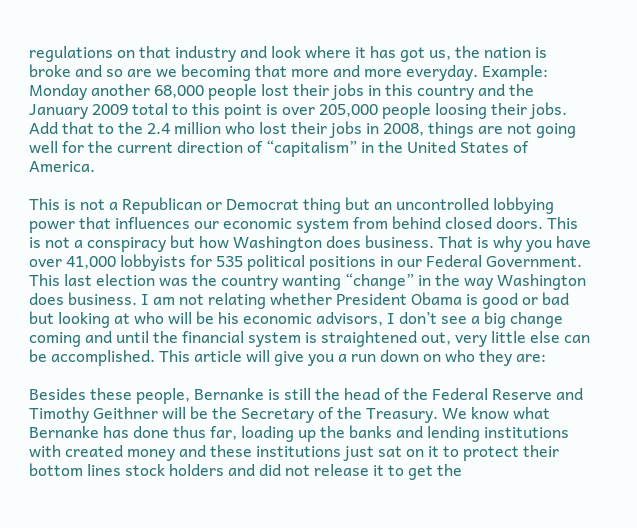regulations on that industry and look where it has got us, the nation is broke and so are we becoming that more and more everyday. Example: Monday another 68,000 people lost their jobs in this country and the January 2009 total to this point is over 205,000 people loosing their jobs. Add that to the 2.4 million who lost their jobs in 2008, things are not going well for the current direction of “capitalism” in the United States of America.

This is not a Republican or Democrat thing but an uncontrolled lobbying power that influences our economic system from behind closed doors. This is not a conspiracy but how Washington does business. That is why you have over 41,000 lobbyists for 535 political positions in our Federal Government. This last election was the country wanting “change” in the way Washington does business. I am not relating whether President Obama is good or bad but looking at who will be his economic advisors, I don’t see a big change coming and until the financial system is straightened out, very little else can be accomplished. This article will give you a run down on who they are:

Besides these people, Bernanke is still the head of the Federal Reserve and Timothy Geithner will be the Secretary of the Treasury. We know what Bernanke has done thus far, loading up the banks and lending institutions with created money and these institutions just sat on it to protect their bottom lines stock holders and did not release it to get the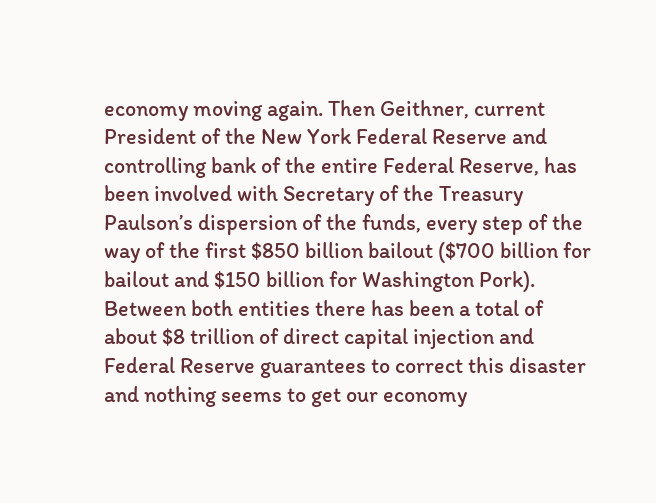economy moving again. Then Geithner, current President of the New York Federal Reserve and controlling bank of the entire Federal Reserve, has been involved with Secretary of the Treasury Paulson’s dispersion of the funds, every step of the way of the first $850 billion bailout ($700 billion for bailout and $150 billion for Washington Pork). Between both entities there has been a total of about $8 trillion of direct capital injection and Federal Reserve guarantees to correct this disaster and nothing seems to get our economy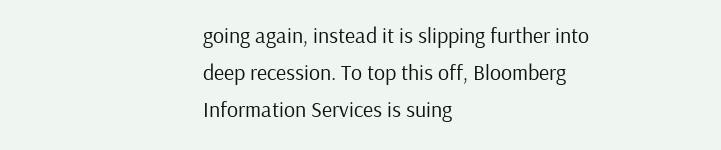going again, instead it is slipping further into deep recession. To top this off, Bloomberg Information Services is suing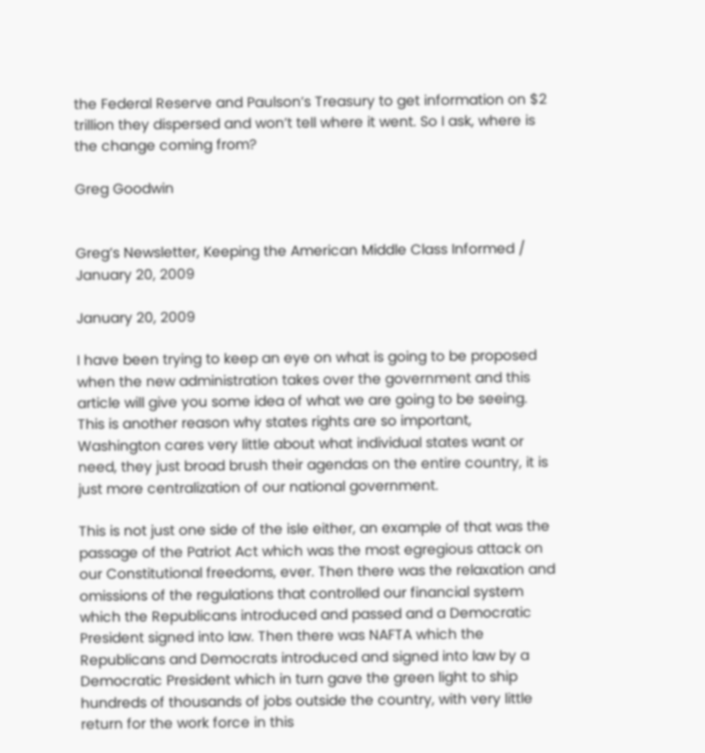the Federal Reserve and Paulson’s Treasury to get information on $2 trillion they dispersed and won’t tell where it went. So I ask, where is the change coming from?

Greg Goodwin


Greg’s Newsletter, Keeping the American Middle Class Informed / January 20, 2009

January 20, 2009

I have been trying to keep an eye on what is going to be proposed when the new administration takes over the government and this article will give you some idea of what we are going to be seeing. This is another reason why states rights are so important, Washington cares very little about what individual states want or need, they just broad brush their agendas on the entire country, it is just more centralization of our national government.

This is not just one side of the isle either, an example of that was the passage of the Patriot Act which was the most egregious attack on our Constitutional freedoms, ever. Then there was the relaxation and omissions of the regulations that controlled our financial system which the Republicans introduced and passed and a Democratic President signed into law. Then there was NAFTA which the Republicans and Democrats introduced and signed into law by a Democratic President which in turn gave the green light to ship hundreds of thousands of jobs outside the country, with very little return for the work force in this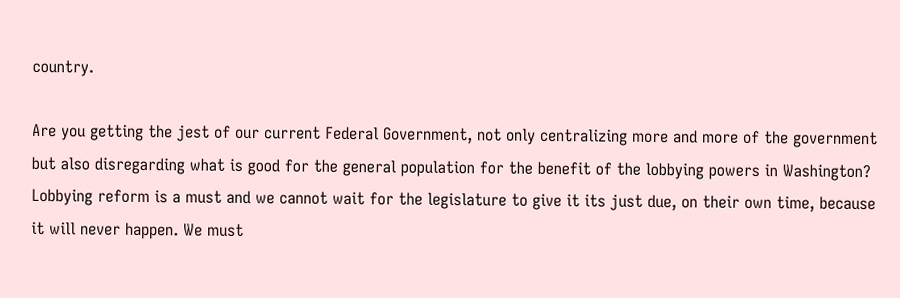country.

Are you getting the jest of our current Federal Government, not only centralizing more and more of the government but also disregarding what is good for the general population for the benefit of the lobbying powers in Washington? Lobbying reform is a must and we cannot wait for the legislature to give it its just due, on their own time, because it will never happen. We must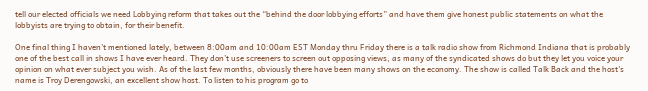tell our elected officials we need Lobbying reform that takes out the “behind the door lobbying efforts” and have them give honest public statements on what the lobbyists are trying to obtain, for their benefit.

One final thing I haven’t mentioned lately, between 8:00am and 10:00am EST Monday thru Friday there is a talk radio show from Richmond Indiana that is probably one of the best call in shows I have ever heard. They don’t use screeners to screen out opposing views, as many of the syndicated shows do but they let you voice your opinion on what ever subject you wish. As of the last few months, obviously there have been many shows on the economy. The show is called Talk Back and the host’s name is Troy Derengowski, an excellent show host. To listen to his program go to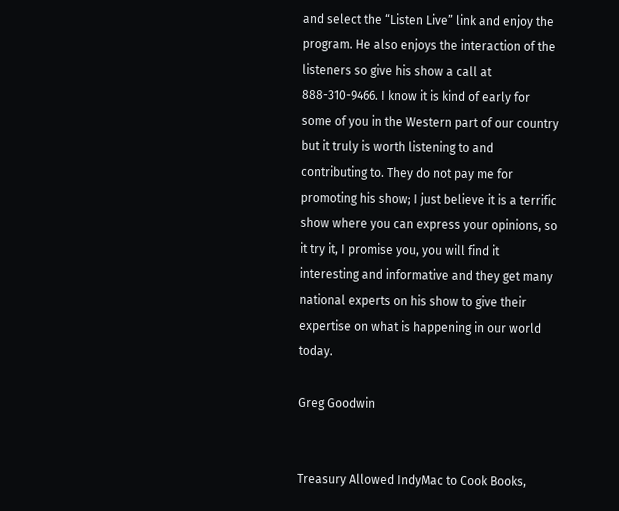and select the “Listen Live” link and enjoy the program. He also enjoys the interaction of the listeners so give his show a call at 888-310-9466. I know it is kind of early for some of you in the Western part of our country but it truly is worth listening to and contributing to. They do not pay me for promoting his show; I just believe it is a terrific show where you can express your opinions, so it try it, I promise you, you will find it interesting and informative and they get many national experts on his show to give their expertise on what is happening in our world today.

Greg Goodwin


Treasury Allowed IndyMac to Cook Books,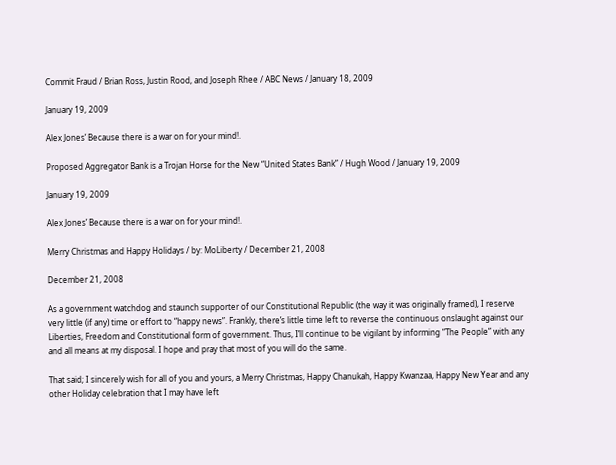Commit Fraud / Brian Ross, Justin Rood, and Joseph Rhee / ABC News / January 18, 2009

January 19, 2009

Alex Jones’ Because there is a war on for your mind!.

Proposed Aggregator Bank is a Trojan Horse for the New “United States Bank” / Hugh Wood / January 19, 2009

January 19, 2009

Alex Jones’ Because there is a war on for your mind!.

Merry Christmas and Happy Holidays / by: MoLiberty / December 21, 2008

December 21, 2008

As a government watchdog and staunch supporter of our Constitutional Republic (the way it was originally framed), I reserve very little (if any) time or effort to “happy news”. Frankly, there’s little time left to reverse the continuous onslaught against our Liberties, Freedom and Constitutional form of government. Thus, I’ll continue to be vigilant by informing “The People” with any and all means at my disposal. I hope and pray that most of you will do the same.

That said; I sincerely wish for all of you and yours, a Merry Christmas, Happy Chanukah, Happy Kwanzaa, Happy New Year and any other Holiday celebration that I may have left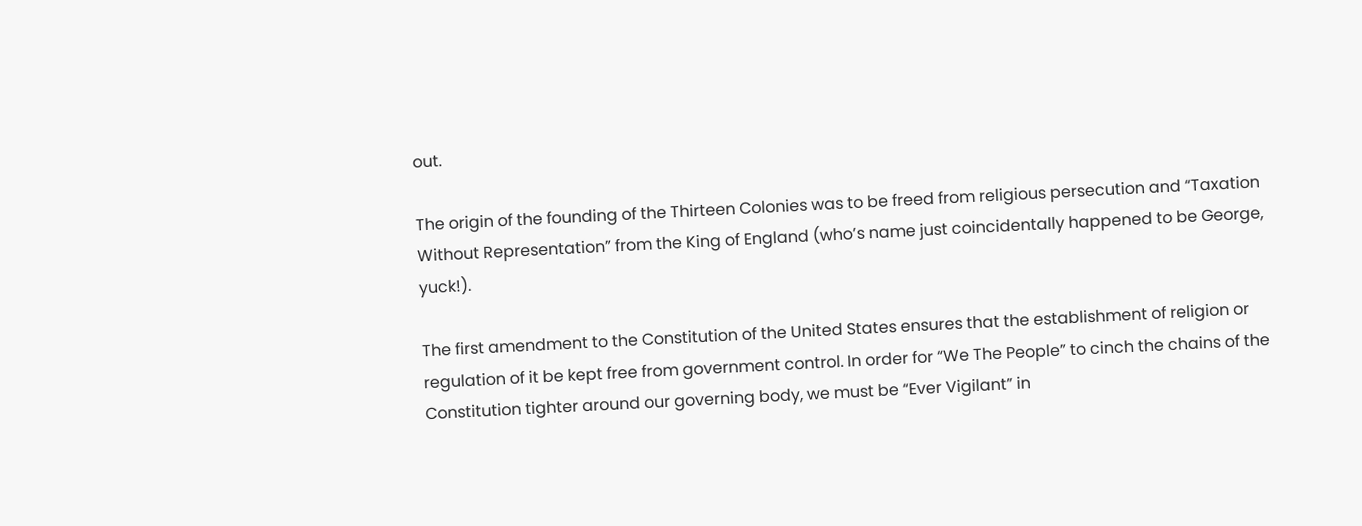out.

The origin of the founding of the Thirteen Colonies was to be freed from religious persecution and “Taxation Without Representation” from the King of England (who’s name just coincidentally happened to be George, yuck!).

The first amendment to the Constitution of the United States ensures that the establishment of religion or regulation of it be kept free from government control. In order for “We The People” to cinch the chains of the Constitution tighter around our governing body, we must be “Ever Vigilant” in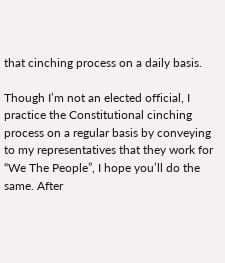that cinching process on a daily basis.

Though I’m not an elected official, I practice the Constitutional cinching process on a regular basis by conveying to my representatives that they work for “We The People”, I hope you’ll do the same. After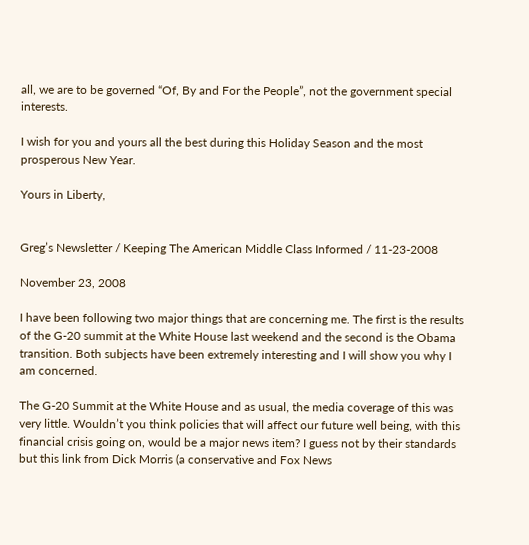all, we are to be governed “Of, By and For the People”, not the government special interests.

I wish for you and yours all the best during this Holiday Season and the most prosperous New Year.

Yours in Liberty,


Greg’s Newsletter / Keeping The American Middle Class Informed / 11-23-2008

November 23, 2008

I have been following two major things that are concerning me. The first is the results of the G-20 summit at the White House last weekend and the second is the Obama transition. Both subjects have been extremely interesting and I will show you why I am concerned.

The G-20 Summit at the White House and as usual, the media coverage of this was very little. Wouldn’t you think policies that will affect our future well being, with this financial crisis going on, would be a major news item? I guess not by their standards but this link from Dick Morris (a conservative and Fox News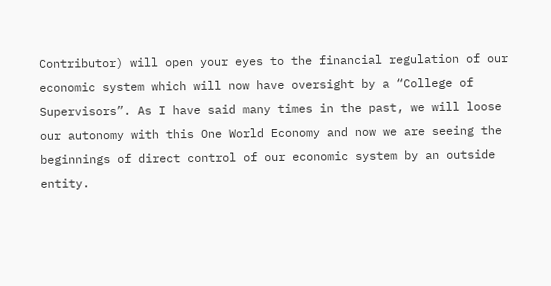Contributor) will open your eyes to the financial regulation of our economic system which will now have oversight by a “College of Supervisors”. As I have said many times in the past, we will loose our autonomy with this One World Economy and now we are seeing the beginnings of direct control of our economic system by an outside entity.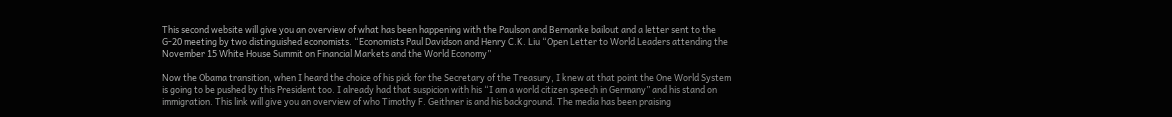This second website will give you an overview of what has been happening with the Paulson and Bernanke bailout and a letter sent to the G-20 meeting by two distinguished economists. “Economists Paul Davidson and Henry C.K. Liu “Open Letter to World Leaders attending the November 15 White House Summit on Financial Markets and the World Economy”

Now the Obama transition, when I heard the choice of his pick for the Secretary of the Treasury, I knew at that point the One World System is going to be pushed by this President too. I already had that suspicion with his “I am a world citizen speech in Germany” and his stand on immigration. This link will give you an overview of who Timothy F. Geithner is and his background. The media has been praising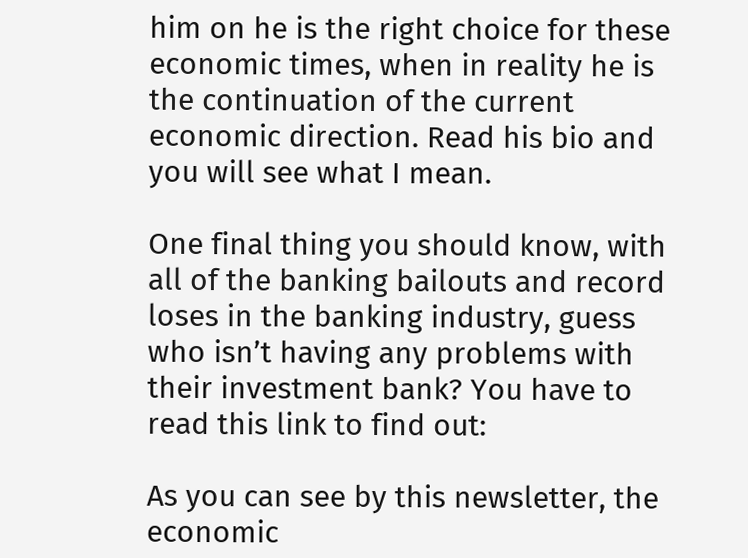him on he is the right choice for these economic times, when in reality he is the continuation of the current economic direction. Read his bio and you will see what I mean.

One final thing you should know, with all of the banking bailouts and record loses in the banking industry, guess who isn’t having any problems with their investment bank? You have to read this link to find out:

As you can see by this newsletter, the economic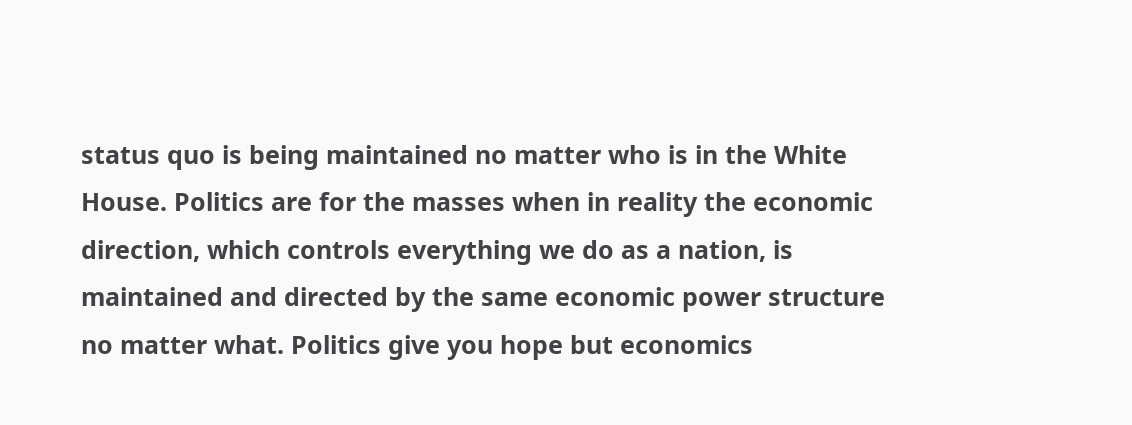status quo is being maintained no matter who is in the White House. Politics are for the masses when in reality the economic direction, which controls everything we do as a nation, is maintained and directed by the same economic power structure no matter what. Politics give you hope but economics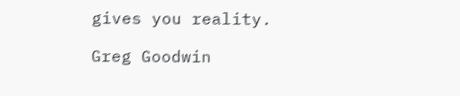gives you reality.

Greg Goodwin